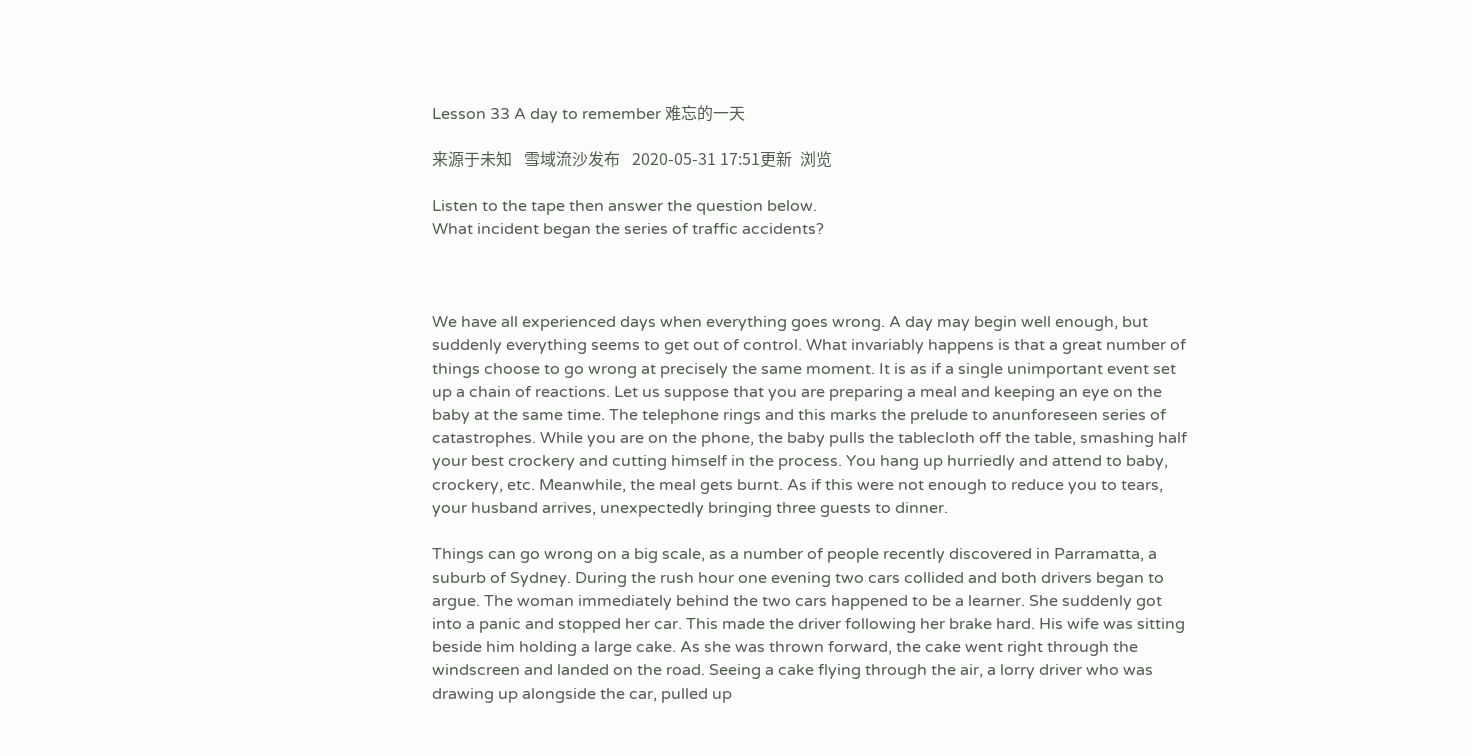Lesson 33 A day to remember 难忘的一天

来源于未知   雪域流沙发布   2020-05-31 17:51更新  浏览

Listen to the tape then answer the question below.
What incident began the series of traffic accidents?



We have all experienced days when everything goes wrong. A day may begin well enough, but suddenly everything seems to get out of control. What invariably happens is that a great number of things choose to go wrong at precisely the same moment. It is as if a single unimportant event set up a chain of reactions. Let us suppose that you are preparing a meal and keeping an eye on the baby at the same time. The telephone rings and this marks the prelude to anunforeseen series of catastrophes. While you are on the phone, the baby pulls the tablecloth off the table, smashing half your best crockery and cutting himself in the process. You hang up hurriedly and attend to baby, crockery, etc. Meanwhile, the meal gets burnt. As if this were not enough to reduce you to tears, your husband arrives, unexpectedly bringing three guests to dinner.

Things can go wrong on a big scale, as a number of people recently discovered in Parramatta, a suburb of Sydney. During the rush hour one evening two cars collided and both drivers began to argue. The woman immediately behind the two cars happened to be a learner. She suddenly got into a panic and stopped her car. This made the driver following her brake hard. His wife was sitting beside him holding a large cake. As she was thrown forward, the cake went right through the windscreen and landed on the road. Seeing a cake flying through the air, a lorry driver who was drawing up alongside the car, pulled up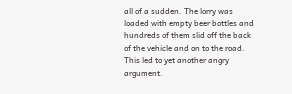all of a sudden. The lorry was loaded with empty beer bottles and hundreds of them slid off the back of the vehicle and on to the road. This led to yet another angry argument.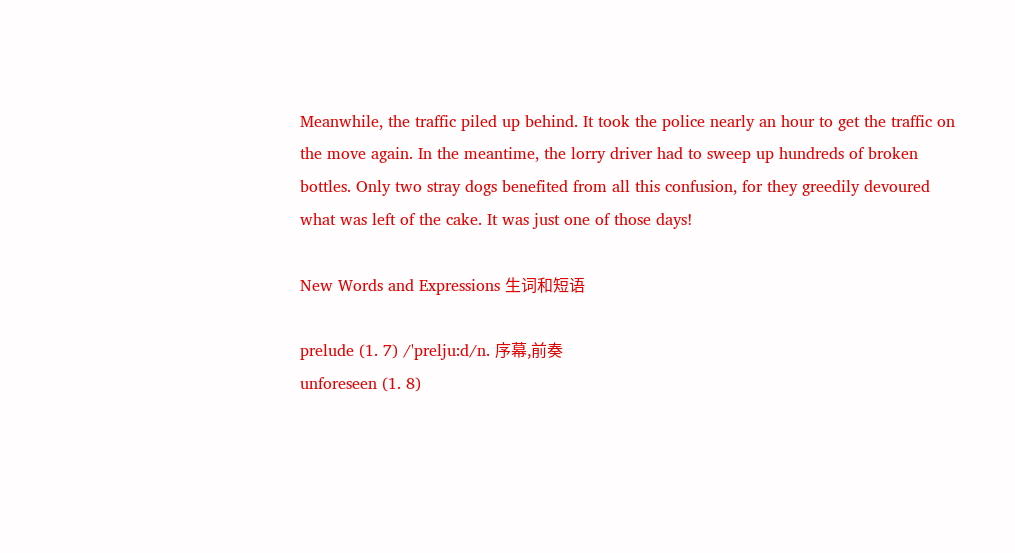Meanwhile, the traffic piled up behind. It took the police nearly an hour to get the traffic on the move again. In the meantime, the lorry driver had to sweep up hundreds of broken bottles. Only two stray dogs benefited from all this confusion, for they greedily devoured what was left of the cake. It was just one of those days!

New Words and Expressions 生词和短语

prelude (1. 7) /'prelju:d/n. 序幕,前奏
unforeseen (1. 8)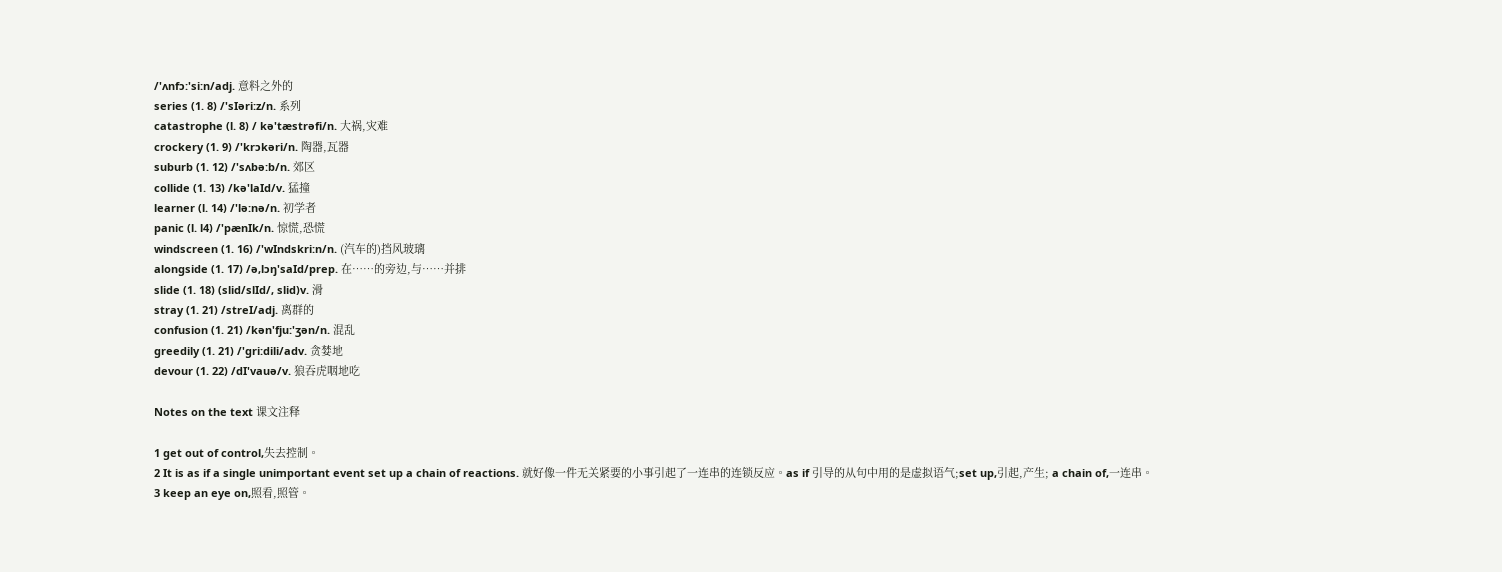/'ʌnfɔ:'si:n/adj. 意料之外的
series (1. 8) /'sIəri:z/n. 系列
catastrophe (l. 8) / kə'tæstrəfi/n. 大祸,灾难
crockery (1. 9) /'krɔkəri/n. 陶器,瓦器
suburb (1. 12) /'sʌbə:b/n. 郊区
collide (1. 13) /kə'laId/v. 猛撞
learner (l. 14) /'lə:nə/n. 初学者
panic (l. l4) /'pænIk/n. 惊慌,恐慌
windscreen (1. 16) /'wIndskri:n/n. (汽车的)挡风玻璃
alongside (1. 17) /ə,lɔŋ'saId/prep. 在……的旁边,与……并排
slide (1. 18) (slid/slId/, slid)v. 滑
stray (1. 21) /streI/adj. 离群的
confusion (1. 21) /kən'fju:'ʒən/n. 混乱
greedily (1. 21) /'gri:dili/adv. 贪婪地
devour (1. 22) /dI'vauə/v. 狼吞虎咽地吃

Notes on the text 课文注释

1 get out of control,失去控制。
2 It is as if a single unimportant event set up a chain of reactions. 就好像一件无关紧要的小事引起了一连串的连锁反应。as if 引导的从句中用的是虚拟语气;set up,引起,产生; a chain of,一连串。
3 keep an eye on,照看,照管。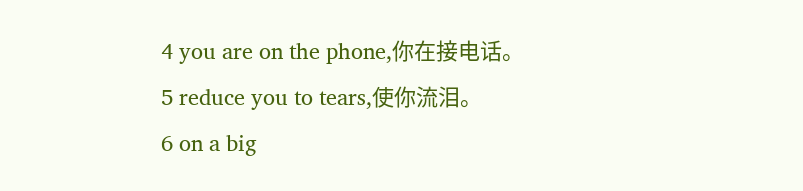4 you are on the phone,你在接电话。
5 reduce you to tears,使你流泪。
6 on a big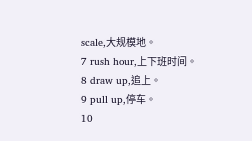scale,大规模地。
7 rush hour,上下班时间。
8 draw up,追上。
9 pull up,停车。
10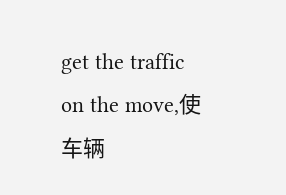get the traffic on the move,使车辆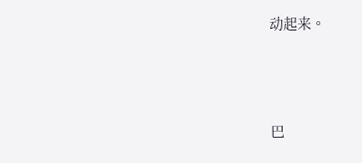动起来。





巴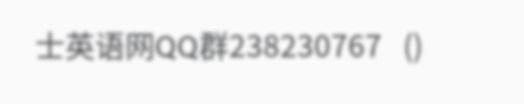士英语网QQ群238230767   ()